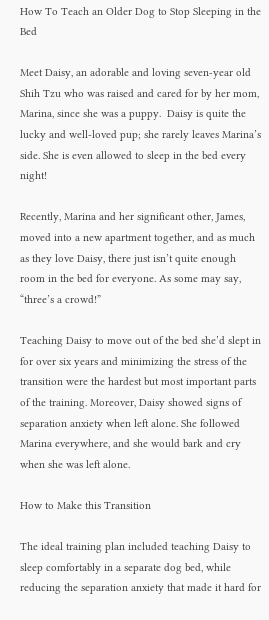How To Teach an Older Dog to Stop Sleeping in the Bed

Meet Daisy, an adorable and loving seven-year old Shih Tzu who was raised and cared for by her mom, Marina, since she was a puppy.  Daisy is quite the lucky and well-loved pup; she rarely leaves Marina’s side. She is even allowed to sleep in the bed every night!

Recently, Marina and her significant other, James, moved into a new apartment together, and as much as they love Daisy, there just isn’t quite enough room in the bed for everyone. As some may say, “three’s a crowd!”

Teaching Daisy to move out of the bed she’d slept in for over six years and minimizing the stress of the transition were the hardest but most important parts of the training. Moreover, Daisy showed signs of separation anxiety when left alone. She followed Marina everywhere, and she would bark and cry when she was left alone.

How to Make this Transition

The ideal training plan included teaching Daisy to sleep comfortably in a separate dog bed, while reducing the separation anxiety that made it hard for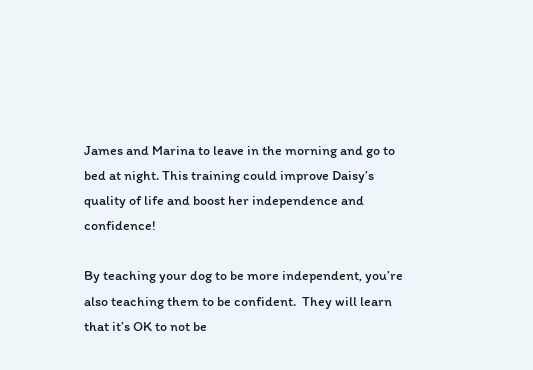James and Marina to leave in the morning and go to bed at night. This training could improve Daisy’s quality of life and boost her independence and confidence!

By teaching your dog to be more independent, you’re also teaching them to be confident.  They will learn that it’s OK to not be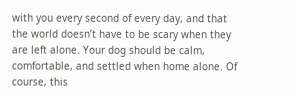with you every second of every day, and that the world doesn’t have to be scary when they are left alone. Your dog should be calm, comfortable, and settled when home alone. Of course, this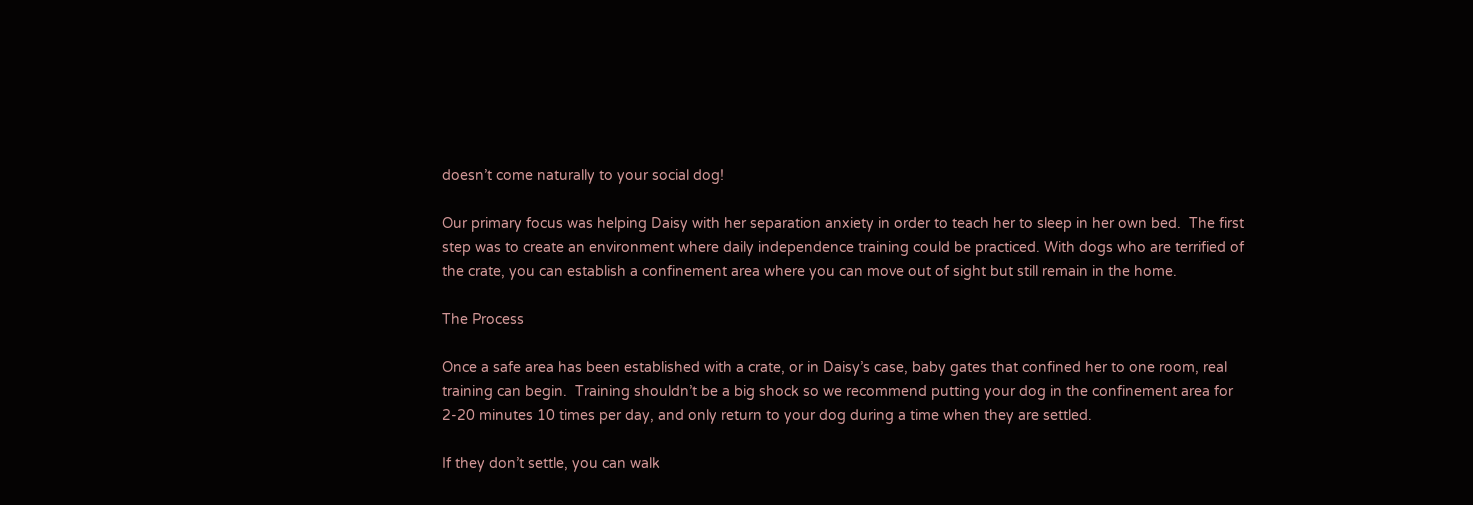doesn’t come naturally to your social dog!

Our primary focus was helping Daisy with her separation anxiety in order to teach her to sleep in her own bed.  The first step was to create an environment where daily independence training could be practiced. With dogs who are terrified of the crate, you can establish a confinement area where you can move out of sight but still remain in the home.

The Process

Once a safe area has been established with a crate, or in Daisy’s case, baby gates that confined her to one room, real training can begin.  Training shouldn’t be a big shock so we recommend putting your dog in the confinement area for 2-20 minutes 10 times per day, and only return to your dog during a time when they are settled.

If they don’t settle, you can walk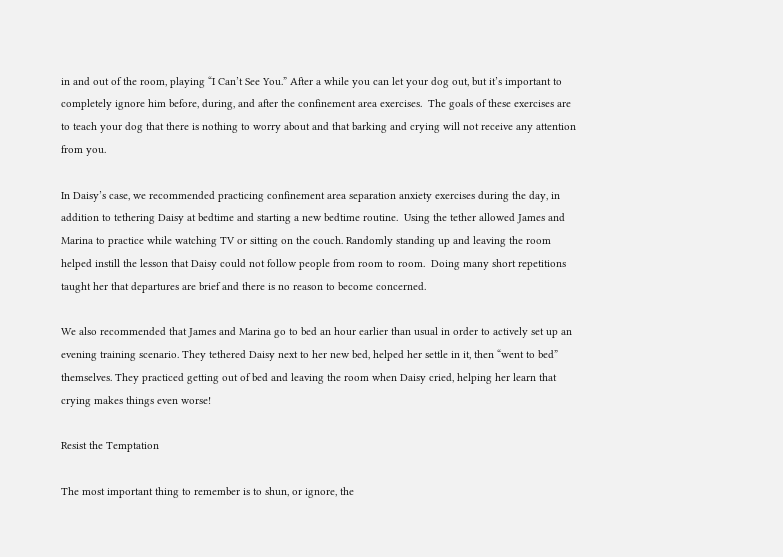in and out of the room, playing “I Can’t See You.” After a while you can let your dog out, but it’s important to completely ignore him before, during, and after the confinement area exercises.  The goals of these exercises are to teach your dog that there is nothing to worry about and that barking and crying will not receive any attention from you.

In Daisy’s case, we recommended practicing confinement area separation anxiety exercises during the day, in addition to tethering Daisy at bedtime and starting a new bedtime routine.  Using the tether allowed James and Marina to practice while watching TV or sitting on the couch. Randomly standing up and leaving the room helped instill the lesson that Daisy could not follow people from room to room.  Doing many short repetitions taught her that departures are brief and there is no reason to become concerned.

We also recommended that James and Marina go to bed an hour earlier than usual in order to actively set up an evening training scenario. They tethered Daisy next to her new bed, helped her settle in it, then “went to bed” themselves. They practiced getting out of bed and leaving the room when Daisy cried, helping her learn that crying makes things even worse!

Resist the Temptation

The most important thing to remember is to shun, or ignore, the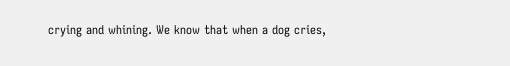crying and whining. We know that when a dog cries,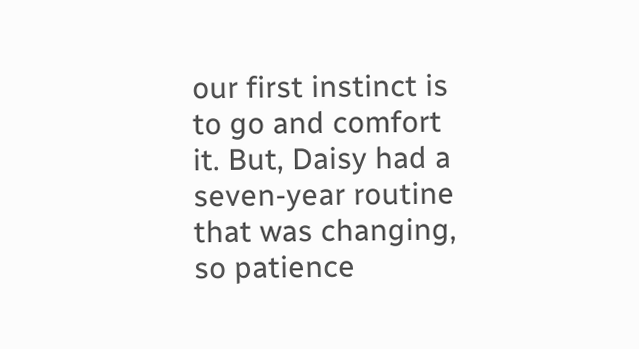our first instinct is to go and comfort it. But, Daisy had a seven-year routine that was changing, so patience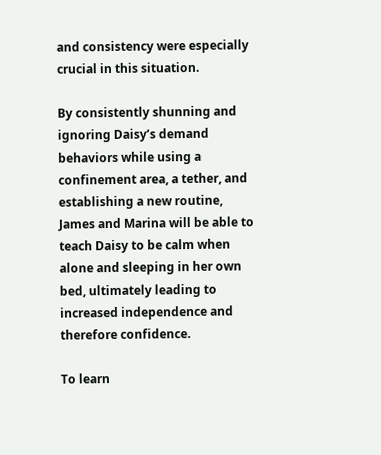and consistency were especially crucial in this situation.

By consistently shunning and ignoring Daisy’s demand behaviors while using a confinement area, a tether, and establishing a new routine, James and Marina will be able to teach Daisy to be calm when alone and sleeping in her own bed, ultimately leading to increased independence and therefore confidence.

To learn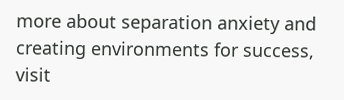more about separation anxiety and creating environments for success, visit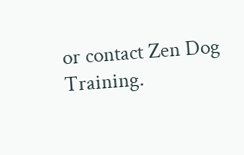or contact Zen Dog Training.